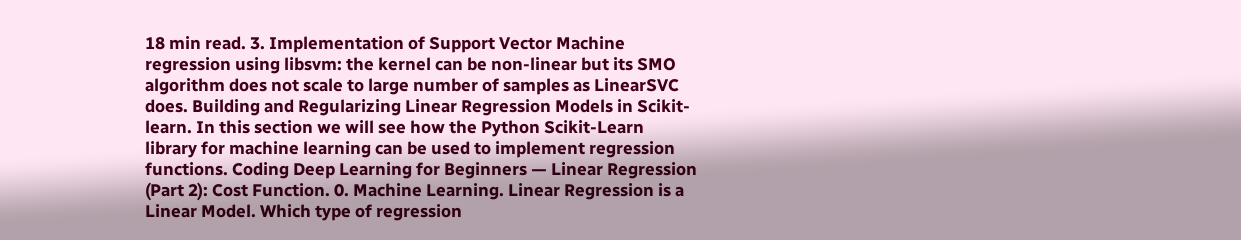18 min read. 3. Implementation of Support Vector Machine regression using libsvm: the kernel can be non-linear but its SMO algorithm does not scale to large number of samples as LinearSVC does. Building and Regularizing Linear Regression Models in Scikit-learn. In this section we will see how the Python Scikit-Learn library for machine learning can be used to implement regression functions. Coding Deep Learning for Beginners — Linear Regression (Part 2): Cost Function. 0. Machine Learning. Linear Regression is a Linear Model. Which type of regression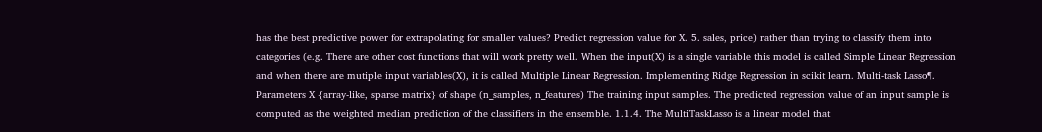has the best predictive power for extrapolating for smaller values? Predict regression value for X. 5. sales, price) rather than trying to classify them into categories (e.g. There are other cost functions that will work pretty well. When the input(X) is a single variable this model is called Simple Linear Regression and when there are mutiple input variables(X), it is called Multiple Linear Regression. Implementing Ridge Regression in scikit learn. Multi-task Lasso¶. Parameters X {array-like, sparse matrix} of shape (n_samples, n_features) The training input samples. The predicted regression value of an input sample is computed as the weighted median prediction of the classifiers in the ensemble. 1.1.4. The MultiTaskLasso is a linear model that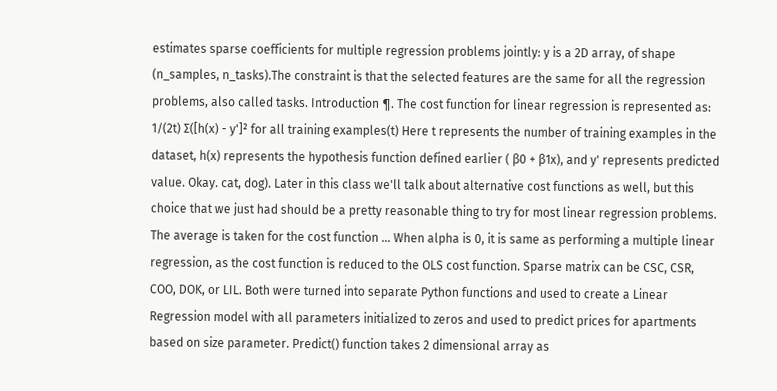estimates sparse coefficients for multiple regression problems jointly: y is a 2D array, of shape (n_samples, n_tasks).The constraint is that the selected features are the same for all the regression problems, also called tasks. Introduction ¶. The cost function for linear regression is represented as: 1/(2t) ∑([h(x) - y']² for all training examples(t) Here t represents the number of training examples in the dataset, h(x) represents the hypothesis function defined earlier ( β0 + β1x), and y' represents predicted value. Okay. cat, dog). Later in this class we'll talk about alternative cost functions as well, but this choice that we just had should be a pretty reasonable thing to try for most linear regression problems. The average is taken for the cost function … When alpha is 0, it is same as performing a multiple linear regression, as the cost function is reduced to the OLS cost function. Sparse matrix can be CSC, CSR, COO, DOK, or LIL. Both were turned into separate Python functions and used to create a Linear Regression model with all parameters initialized to zeros and used to predict prices for apartments based on size parameter. Predict() function takes 2 dimensional array as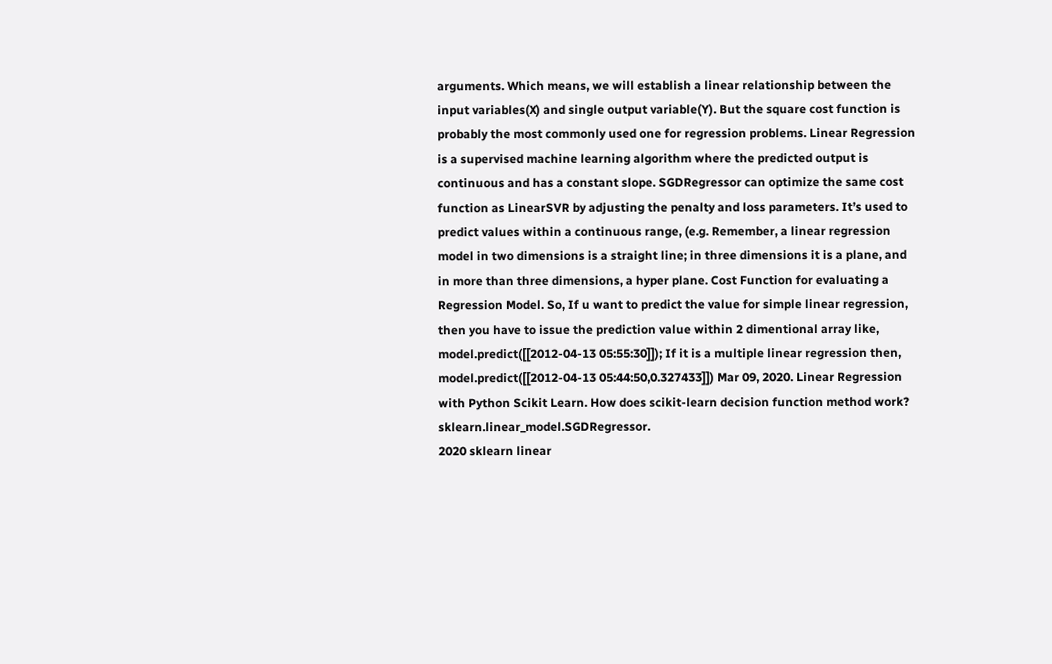arguments. Which means, we will establish a linear relationship between the input variables(X) and single output variable(Y). But the square cost function is probably the most commonly used one for regression problems. Linear Regression is a supervised machine learning algorithm where the predicted output is continuous and has a constant slope. SGDRegressor can optimize the same cost function as LinearSVR by adjusting the penalty and loss parameters. It’s used to predict values within a continuous range, (e.g. Remember, a linear regression model in two dimensions is a straight line; in three dimensions it is a plane, and in more than three dimensions, a hyper plane. Cost Function for evaluating a Regression Model. So, If u want to predict the value for simple linear regression, then you have to issue the prediction value within 2 dimentional array like, model.predict([[2012-04-13 05:55:30]]); If it is a multiple linear regression then, model.predict([[2012-04-13 05:44:50,0.327433]]) Mar 09, 2020. Linear Regression with Python Scikit Learn. How does scikit-learn decision function method work? sklearn.linear_model.SGDRegressor.
2020 sklearn linear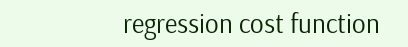regression cost function